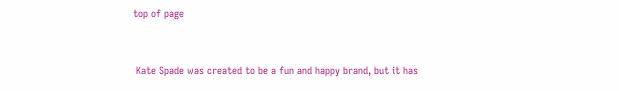top of page


 Kate Spade was created to be a fun and happy brand, but it has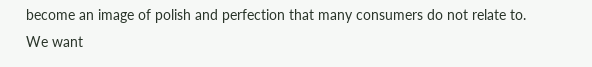become an image of polish and perfection that many consumers do not relate to.
We want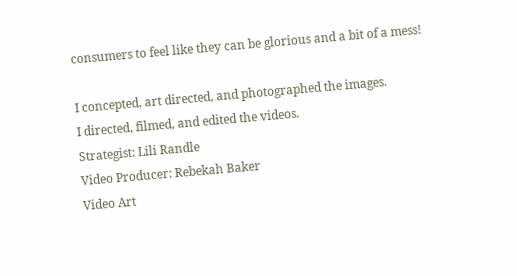consumers to feel like they can be glorious and a bit of a mess!

I concepted, art directed, and photographed the images.
I directed, filmed, and edited the videos.
Strategist: Lili Randle
Video Producer: Rebekah Baker
Video Art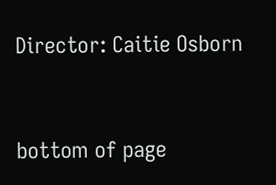Director: Caitie Osborn


bottom of page